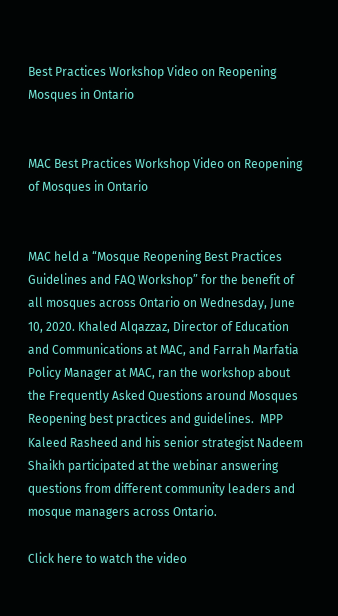Best Practices Workshop Video on Reopening Mosques in Ontario


MAC Best Practices Workshop Video on Reopening of Mosques in Ontario


MAC held a “Mosque Reopening Best Practices Guidelines and FAQ Workshop” for the benefit of all mosques across Ontario on Wednesday, June 10, 2020. Khaled Alqazzaz, Director of Education and Communications at MAC, and Farrah Marfatia Policy Manager at MAC, ran the workshop about the Frequently Asked Questions around Mosques Reopening best practices and guidelines.  MPP Kaleed Rasheed and his senior strategist Nadeem Shaikh participated at the webinar answering questions from different community leaders and mosque managers across Ontario.

Click here to watch the video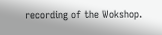recording of the Wokshop.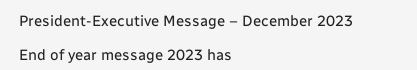President-Executive Message – December 2023

End of year message 2023 has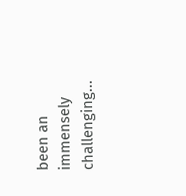been an immensely challenging...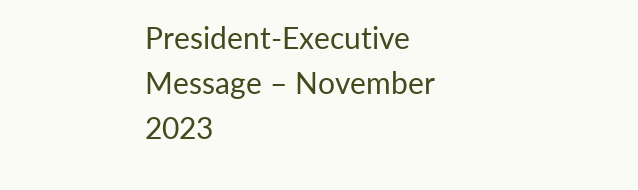President-Executive Message – November 2023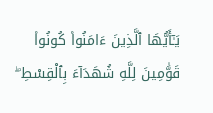يَـٰٓأَيُّهَا ٱلَّذِينَ ءَامَنُوا۟ كُونُوا۟ قَوَّٰمِينَ لِلَّهِ شُهَدَآءَ بِٱلْقِسْطِ ۖ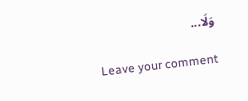وَلَا...

Leave your comment